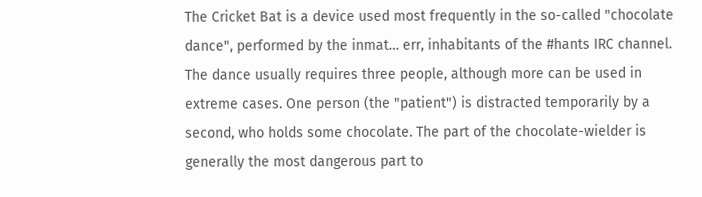The Cricket Bat is a device used most frequently in the so-called "chocolate dance", performed by the inmat… err, inhabitants of the #hants IRC channel. The dance usually requires three people, although more can be used in extreme cases. One person (the "patient") is distracted temporarily by a second, who holds some chocolate. The part of the chocolate-wielder is generally the most dangerous part to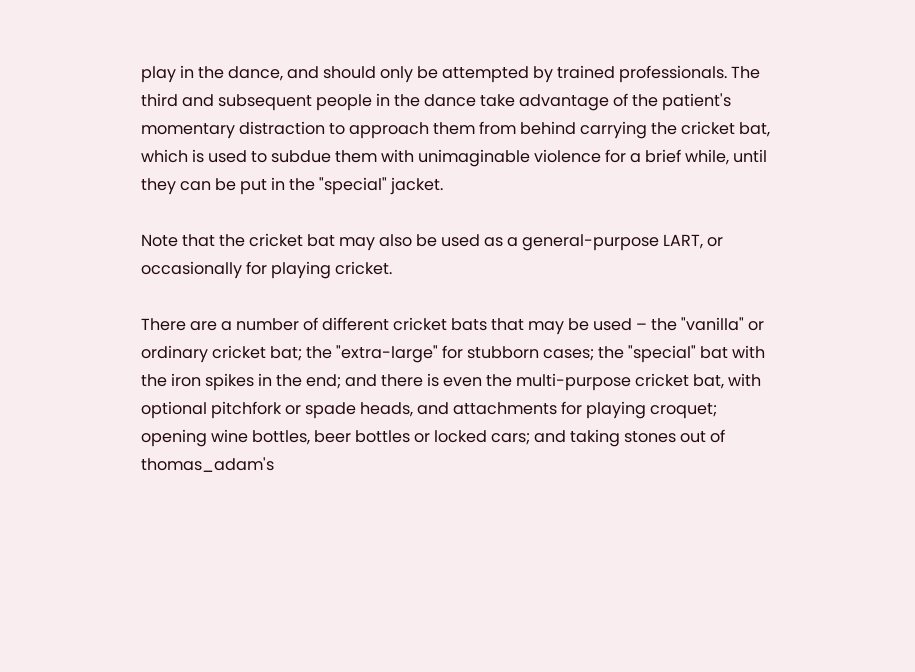play in the dance, and should only be attempted by trained professionals. The third and subsequent people in the dance take advantage of the patient's momentary distraction to approach them from behind carrying the cricket bat, which is used to subdue them with unimaginable violence for a brief while, until they can be put in the "special" jacket.

Note that the cricket bat may also be used as a general-purpose LART, or occasionally for playing cricket.

There are a number of different cricket bats that may be used – the "vanilla" or ordinary cricket bat; the "extra-large" for stubborn cases; the "special" bat with the iron spikes in the end; and there is even the multi-purpose cricket bat, with optional pitchfork or spade heads, and attachments for playing croquet; opening wine bottles, beer bottles or locked cars; and taking stones out of thomas_adam's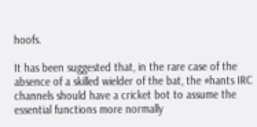hoofs.

It has been suggested that, in the rare case of the absence of a skilled wielder of the bat, the #hants IRC channels should have a cricket bot to assume the essential functions more normally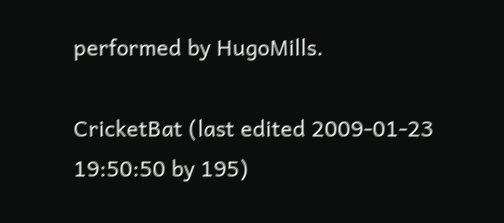performed by HugoMills.

CricketBat (last edited 2009-01-23 19:50:50 by 195)